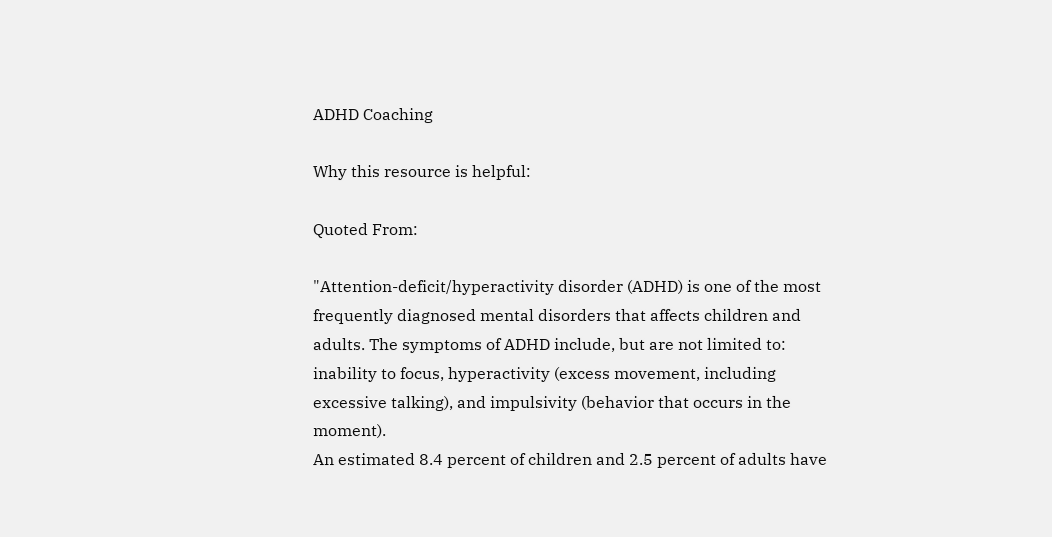ADHD Coaching

Why this resource is helpful:

Quoted From:

"Attention-deficit/hyperactivity disorder (ADHD) is one of the most frequently diagnosed mental disorders that affects children and adults. The symptoms of ADHD include, but are not limited to: inability to focus, hyperactivity (excess movement, including excessive talking), and impulsivity (behavior that occurs in the moment).
An estimated 8.4 percent of children and 2.5 percent of adults have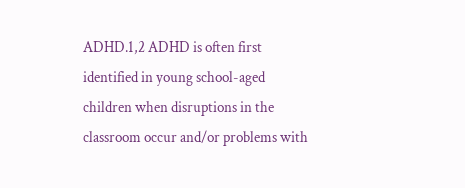ADHD.1,2 ADHD is often first identified in young school-aged children when disruptions in the classroom occur and/or problems with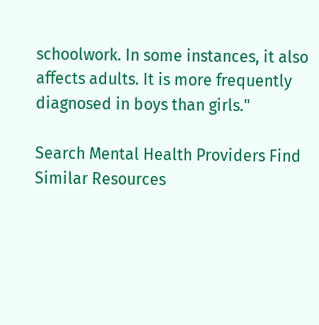schoolwork. In some instances, it also affects adults. It is more frequently diagnosed in boys than girls."

Search Mental Health Providers Find Similar Resources